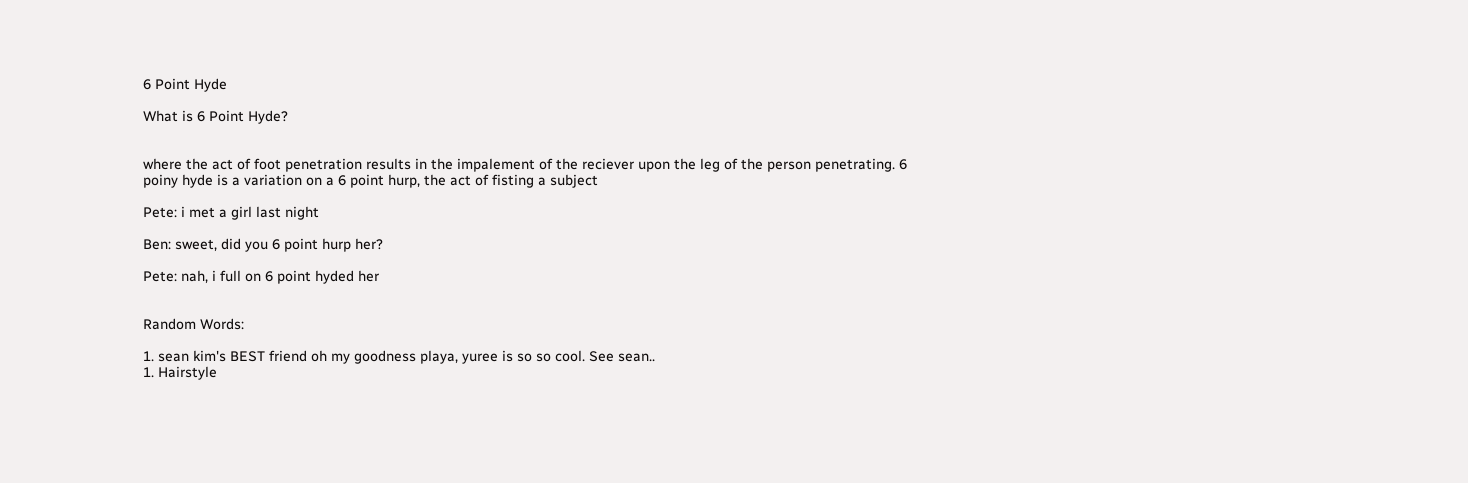6 Point Hyde

What is 6 Point Hyde?


where the act of foot penetration results in the impalement of the reciever upon the leg of the person penetrating. 6 poiny hyde is a variation on a 6 point hurp, the act of fisting a subject

Pete: i met a girl last night

Ben: sweet, did you 6 point hurp her?

Pete: nah, i full on 6 point hyded her


Random Words:

1. sean kim's BEST friend oh my goodness playa, yuree is so so cool. See sean..
1. Hairstyle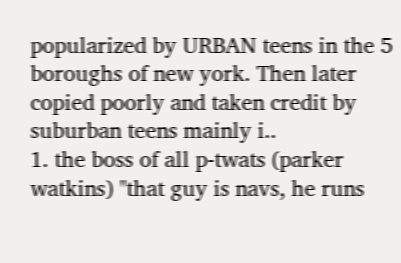popularized by URBAN teens in the 5 boroughs of new york. Then later copied poorly and taken credit by suburban teens mainly i..
1. the boss of all p-twats (parker watkins) "that guy is navs, he runs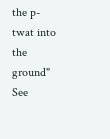the p-twat into the ground" See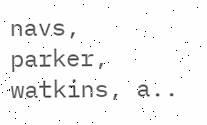navs, parker, watkins, a..